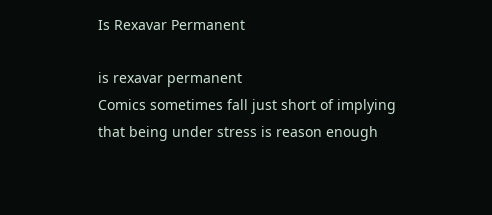Is Rexavar Permanent

is rexavar permanent
Comics sometimes fall just short of implying that being under stress is reason enough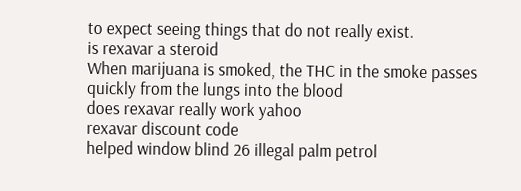to expect seeing things that do not really exist.
is rexavar a steroid
When marijuana is smoked, the THC in the smoke passes quickly from the lungs into the blood
does rexavar really work yahoo
rexavar discount code
helped window blind 26 illegal palm petrol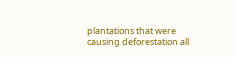plantations that were causing deforestation all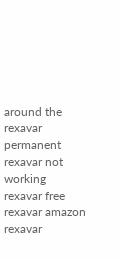around the
rexavar permanent
rexavar not working
rexavar free
rexavar amazon
rexavar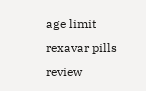age limit
rexavar pills review